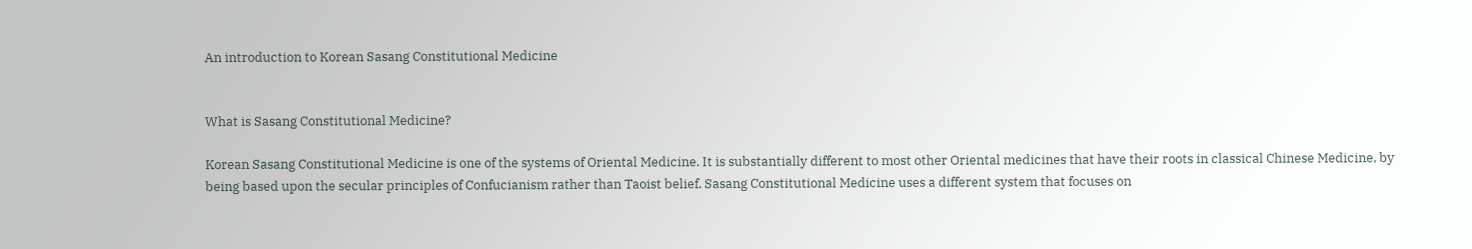An introduction to Korean Sasang Constitutional Medicine


What is Sasang Constitutional Medicine?

Korean Sasang Constitutional Medicine is one of the systems of Oriental Medicine. It is substantially different to most other Oriental medicines that have their roots in classical Chinese Medicine, by being based upon the secular principles of Confucianism rather than Taoist belief. Sasang Constitutional Medicine uses a different system that focuses on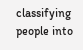classifying people into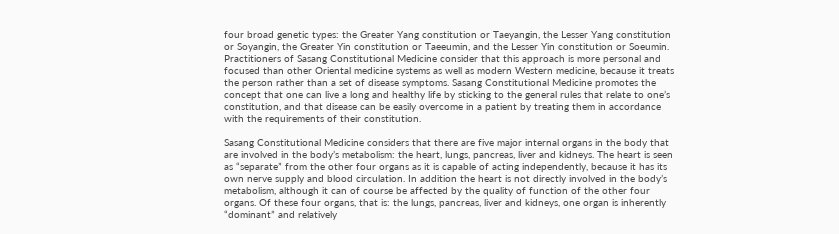four broad genetic types: the Greater Yang constitution or Taeyangin, the Lesser Yang constitution or Soyangin, the Greater Yin constitution or Taeeumin, and the Lesser Yin constitution or Soeumin.
Practitioners of Sasang Constitutional Medicine consider that this approach is more personal and focused than other Oriental medicine systems as well as modern Western medicine, because it treats the person rather than a set of disease symptoms. Sasang Constitutional Medicine promotes the concept that one can live a long and healthy life by sticking to the general rules that relate to one’s constitution, and that disease can be easily overcome in a patient by treating them in accordance with the requirements of their constitution.

Sasang Constitutional Medicine considers that there are five major internal organs in the body that are involved in the body’s metabolism: the heart, lungs, pancreas, liver and kidneys. The heart is seen as “separate” from the other four organs as it is capable of acting independently, because it has its own nerve supply and blood circulation. In addition the heart is not directly involved in the body’s metabolism, although it can of course be affected by the quality of function of the other four organs. Of these four organs, that is: the lungs, pancreas, liver and kidneys, one organ is inherently “dominant” and relatively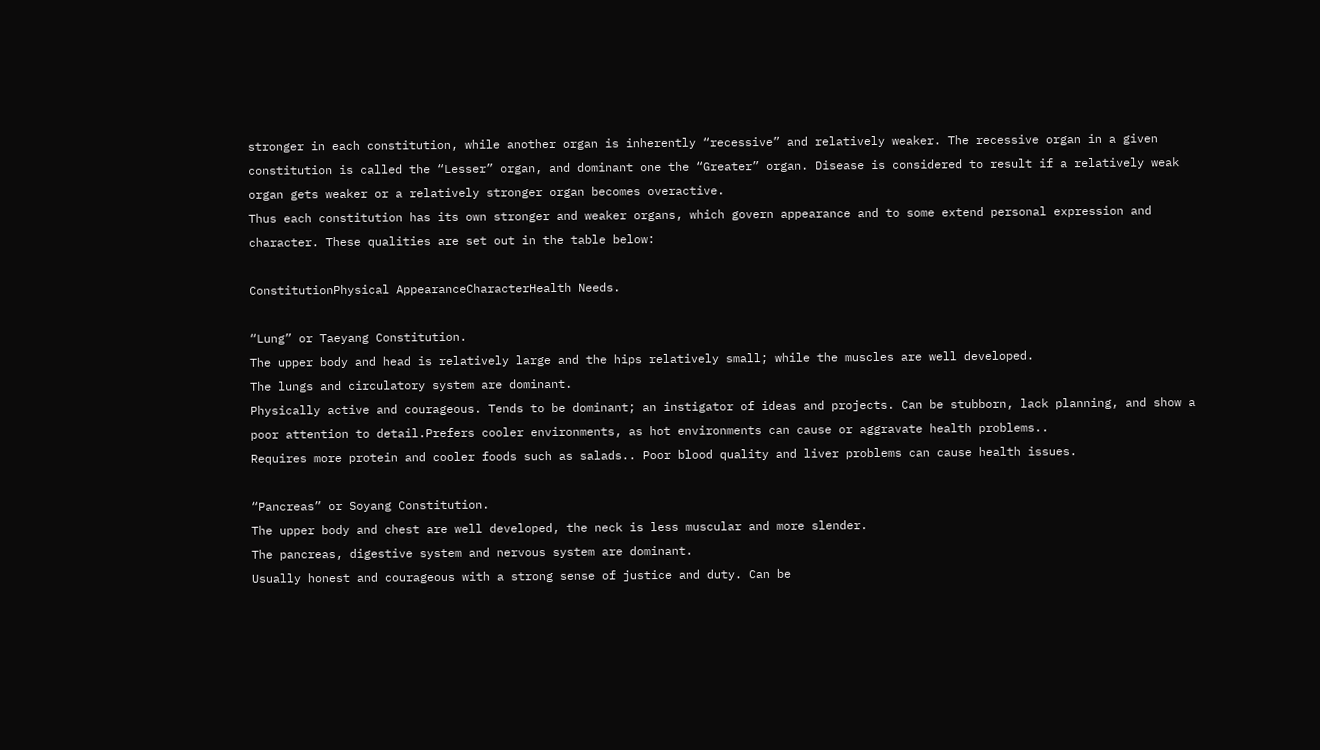stronger in each constitution, while another organ is inherently “recessive” and relatively weaker. The recessive organ in a given constitution is called the “Lesser” organ, and dominant one the “Greater” organ. Disease is considered to result if a relatively weak organ gets weaker or a relatively stronger organ becomes overactive.
Thus each constitution has its own stronger and weaker organs, which govern appearance and to some extend personal expression and character. These qualities are set out in the table below:

ConstitutionPhysical AppearanceCharacterHealth Needs.

“Lung” or Taeyang Constitution.
The upper body and head is relatively large and the hips relatively small; while the muscles are well developed.
The lungs and circulatory system are dominant.
Physically active and courageous. Tends to be dominant; an instigator of ideas and projects. Can be stubborn, lack planning, and show a poor attention to detail.Prefers cooler environments, as hot environments can cause or aggravate health problems..
Requires more protein and cooler foods such as salads.. Poor blood quality and liver problems can cause health issues.

“Pancreas” or Soyang Constitution.
The upper body and chest are well developed, the neck is less muscular and more slender.
The pancreas, digestive system and nervous system are dominant.
Usually honest and courageous with a strong sense of justice and duty. Can be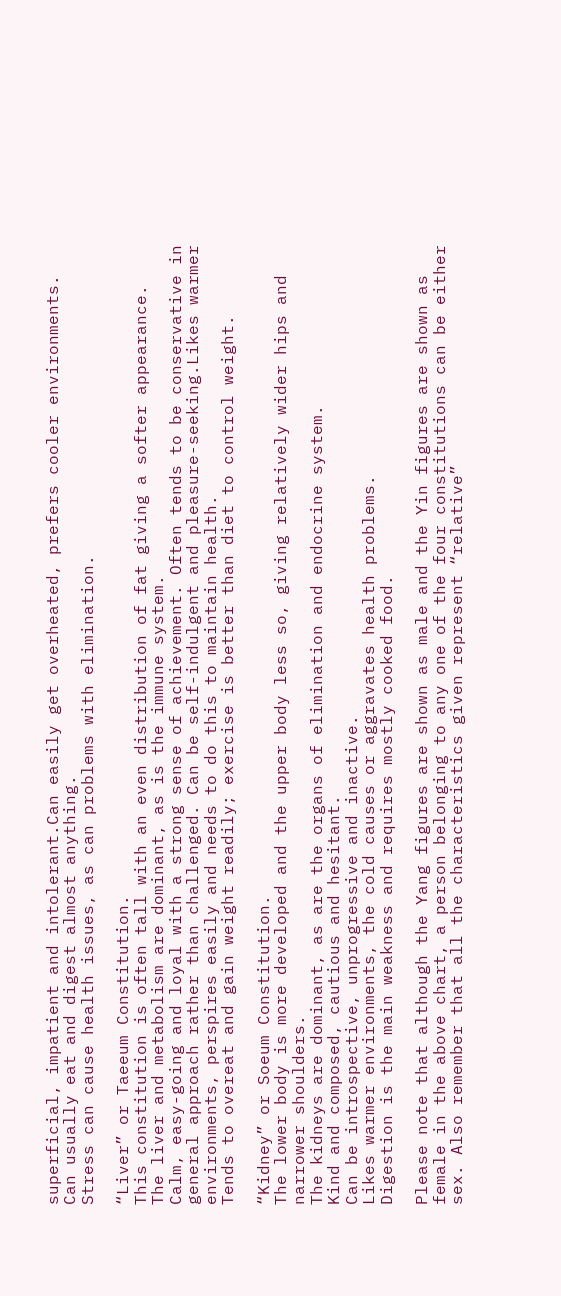superficial, impatient and intolerant.Can easily get overheated, prefers cooler environments.
Can usually eat and digest almost anything.
Stress can cause health issues, as can problems with elimination.

“Liver” or Taeeum Constitution.
This constitution is often tall with an even distribution of fat giving a softer appearance.
The liver and metabolism are dominant, as is the immune system.
Calm, easy-going and loyal with a strong sense of achievement. Often tends to be conservative in general approach rather than challenged. Can be self-indulgent and pleasure-seeking.Likes warmer environments, perspires easily and needs to do this to maintain health.
Tends to overeat and gain weight readily; exercise is better than diet to control weight.

“Kidney” or Soeum Constitution.
The lower body is more developed and the upper body less so, giving relatively wider hips and narrower shoulders.
The kidneys are dominant, as are the organs of elimination and endocrine system.
Kind and composed, cautious and hesitant.
Can be introspective, unprogressive and inactive.
Likes warmer environments, the cold causes or aggravates health problems.
Digestion is the main weakness and requires mostly cooked food.

Please note that although the Yang figures are shown as male and the Yin figures are shown as female in the above chart, a person belonging to any one of the four constitutions can be either sex. Also remember that all the characteristics given represent “relative”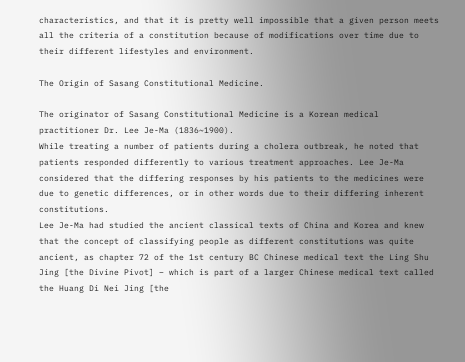characteristics, and that it is pretty well impossible that a given person meets all the criteria of a constitution because of modifications over time due to their different lifestyles and environment.

The Origin of Sasang Constitutional Medicine.

The originator of Sasang Constitutional Medicine is a Korean medical practitioner Dr. Lee Je-Ma (1836~1900).
While treating a number of patients during a cholera outbreak, he noted that patients responded differently to various treatment approaches. Lee Je-Ma considered that the differing responses by his patients to the medicines were due to genetic differences, or in other words due to their differing inherent constitutions.
Lee Je-Ma had studied the ancient classical texts of China and Korea and knew that the concept of classifying people as different constitutions was quite ancient, as chapter 72 of the 1st century BC Chinese medical text the Ling Shu Jing [the Divine Pivot] – which is part of a larger Chinese medical text called the Huang Di Nei Jing [the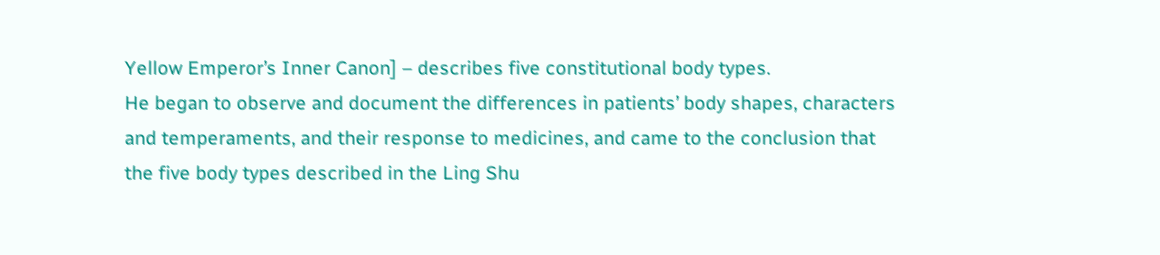Yellow Emperor’s Inner Canon] – describes five constitutional body types.
He began to observe and document the differences in patients’ body shapes, characters and temperaments, and their response to medicines, and came to the conclusion that the five body types described in the Ling Shu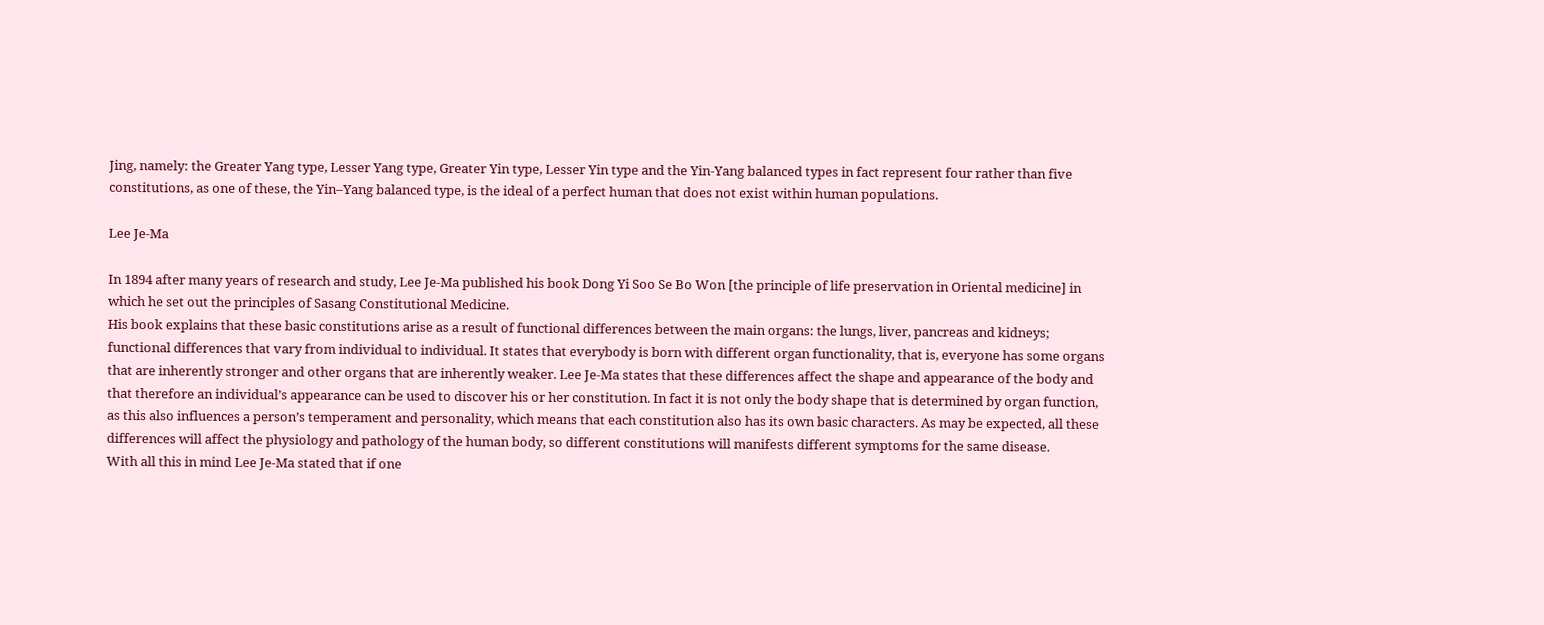Jing, namely: the Greater Yang type, Lesser Yang type, Greater Yin type, Lesser Yin type and the Yin-Yang balanced types in fact represent four rather than five constitutions, as one of these, the Yin–Yang balanced type, is the ideal of a perfect human that does not exist within human populations.

Lee Je-Ma

In 1894 after many years of research and study, Lee Je-Ma published his book Dong Yi Soo Se Bo Won [the principle of life preservation in Oriental medicine] in which he set out the principles of Sasang Constitutional Medicine.
His book explains that these basic constitutions arise as a result of functional differences between the main organs: the lungs, liver, pancreas and kidneys; functional differences that vary from individual to individual. It states that everybody is born with different organ functionality, that is, everyone has some organs that are inherently stronger and other organs that are inherently weaker. Lee Je-Ma states that these differences affect the shape and appearance of the body and that therefore an individual’s appearance can be used to discover his or her constitution. In fact it is not only the body shape that is determined by organ function, as this also influences a person’s temperament and personality, which means that each constitution also has its own basic characters. As may be expected, all these differences will affect the physiology and pathology of the human body, so different constitutions will manifests different symptoms for the same disease.
With all this in mind Lee Je-Ma stated that if one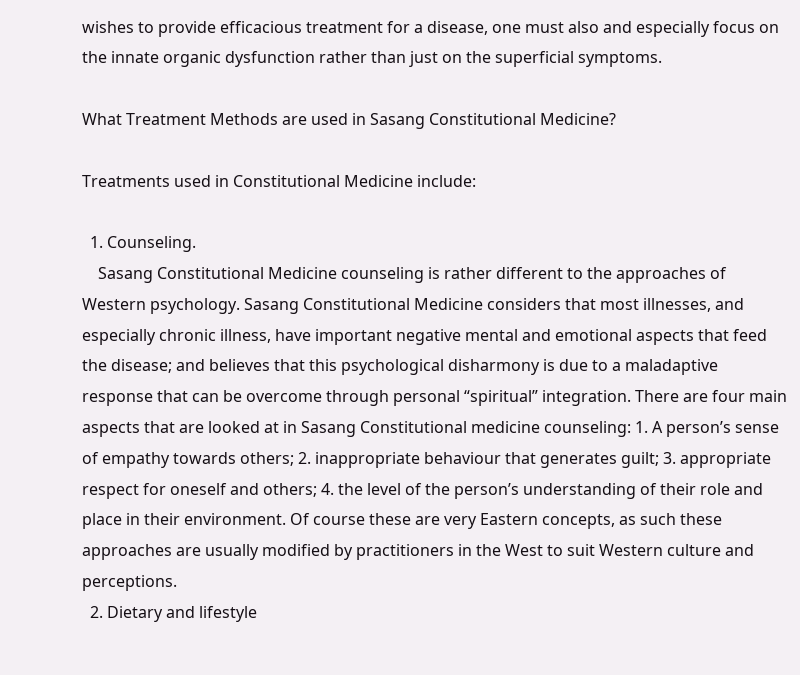wishes to provide efficacious treatment for a disease, one must also and especially focus on the innate organic dysfunction rather than just on the superficial symptoms.

What Treatment Methods are used in Sasang Constitutional Medicine?

Treatments used in Constitutional Medicine include:

  1. Counseling.
    Sasang Constitutional Medicine counseling is rather different to the approaches of Western psychology. Sasang Constitutional Medicine considers that most illnesses, and especially chronic illness, have important negative mental and emotional aspects that feed the disease; and believes that this psychological disharmony is due to a maladaptive response that can be overcome through personal “spiritual” integration. There are four main aspects that are looked at in Sasang Constitutional medicine counseling: 1. A person’s sense of empathy towards others; 2. inappropriate behaviour that generates guilt; 3. appropriate respect for oneself and others; 4. the level of the person’s understanding of their role and place in their environment. Of course these are very Eastern concepts, as such these approaches are usually modified by practitioners in the West to suit Western culture and perceptions.
  2. Dietary and lifestyle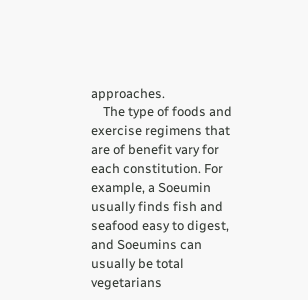approaches.
    The type of foods and exercise regimens that are of benefit vary for each constitution. For example, a Soeumin usually finds fish and seafood easy to digest, and Soeumins can usually be total vegetarians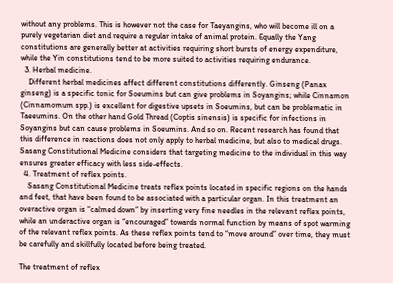without any problems. This is however not the case for Taeyangins, who will become ill on a purely vegetarian diet and require a regular intake of animal protein. Equally the Yang constitutions are generally better at activities requiring short bursts of energy expenditure, while the Yin constitutions tend to be more suited to activities requiring endurance.
  3. Herbal medicine.
    Different herbal medicines affect different constitutions differently. Ginseng (Panax ginseng) is a specific tonic for Soeumins but can give problems in Soyangins; while Cinnamon (Cinnamomum spp.) is excellent for digestive upsets in Soeumins, but can be problematic in Taeeumins. On the other hand Gold Thread (Coptis sinensis) is specific for infections in Soyangins but can cause problems in Soeumins. And so on. Recent research has found that this difference in reactions does not only apply to herbal medicine, but also to medical drugs. Sasang Constitutional Medicine considers that targeting medicine to the individual in this way ensures greater efficacy with less side-effects.
  4. Treatment of reflex points.
    Sasang Constitutional Medicine treats reflex points located in specific regions on the hands and feet, that have been found to be associated with a particular organ. In this treatment an overactive organ is “calmed down” by inserting very fine needles in the relevant reflex points, while an underactive organ is “encouraged” towards normal function by means of spot warming of the relevant reflex points. As these reflex points tend to “move around” over time, they must be carefully and skillfully located before being treated.

The treatment of reflex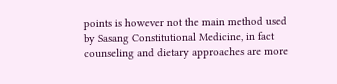points is however not the main method used by Sasang Constitutional Medicine, in fact counseling and dietary approaches are more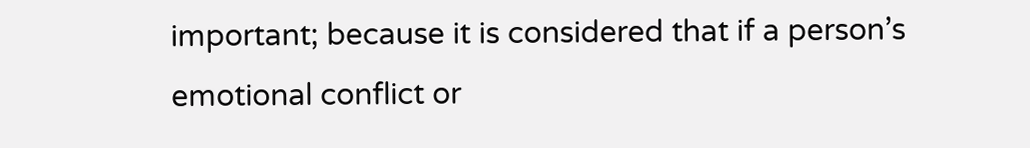important; because it is considered that if a person’s emotional conflict or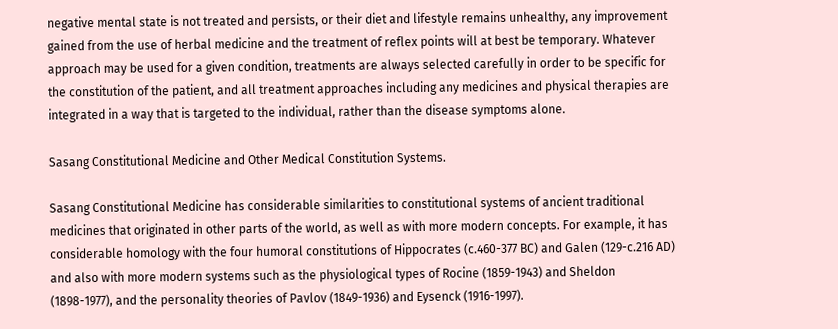negative mental state is not treated and persists, or their diet and lifestyle remains unhealthy, any improvement gained from the use of herbal medicine and the treatment of reflex points will at best be temporary. Whatever approach may be used for a given condition, treatments are always selected carefully in order to be specific for the constitution of the patient, and all treatment approaches including any medicines and physical therapies are integrated in a way that is targeted to the individual, rather than the disease symptoms alone.

Sasang Constitutional Medicine and Other Medical Constitution Systems.

Sasang Constitutional Medicine has considerable similarities to constitutional systems of ancient traditional medicines that originated in other parts of the world, as well as with more modern concepts. For example, it has considerable homology with the four humoral constitutions of Hippocrates (c.460-377 BC) and Galen (129-c.216 AD) and also with more modern systems such as the physiological types of Rocine (1859-1943) and Sheldon (1898-1977), and the personality theories of Pavlov (1849-1936) and Eysenck (1916-1997).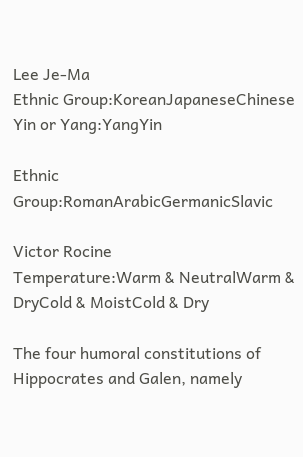Lee Je-Ma
Ethnic Group:KoreanJapaneseChinese
Yin or Yang:YangYin

Ethnic Group:RomanArabicGermanicSlavic

Victor Rocine
Temperature:Warm & NeutralWarm & DryCold & MoistCold & Dry

The four humoral constitutions of Hippocrates and Galen, namely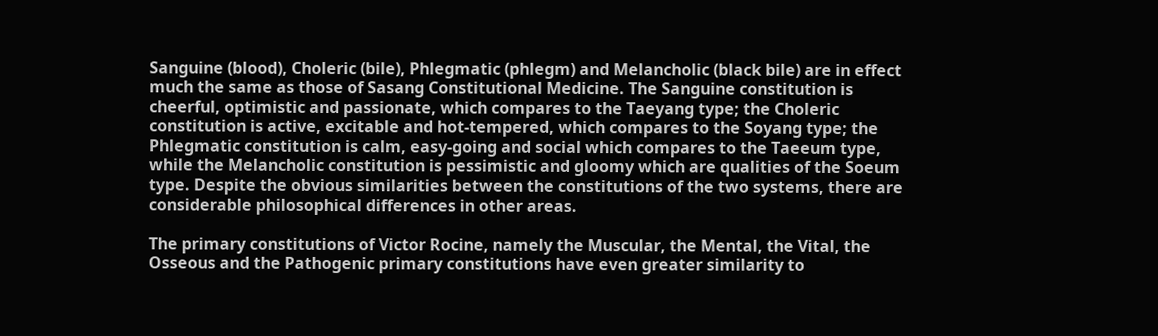Sanguine (blood), Choleric (bile), Phlegmatic (phlegm) and Melancholic (black bile) are in effect much the same as those of Sasang Constitutional Medicine. The Sanguine constitution is cheerful, optimistic and passionate, which compares to the Taeyang type; the Choleric constitution is active, excitable and hot-tempered, which compares to the Soyang type; the Phlegmatic constitution is calm, easy-going and social which compares to the Taeeum type, while the Melancholic constitution is pessimistic and gloomy which are qualities of the Soeum type. Despite the obvious similarities between the constitutions of the two systems, there are considerable philosophical differences in other areas.

The primary constitutions of Victor Rocine, namely the Muscular, the Mental, the Vital, the Osseous and the Pathogenic primary constitutions have even greater similarity to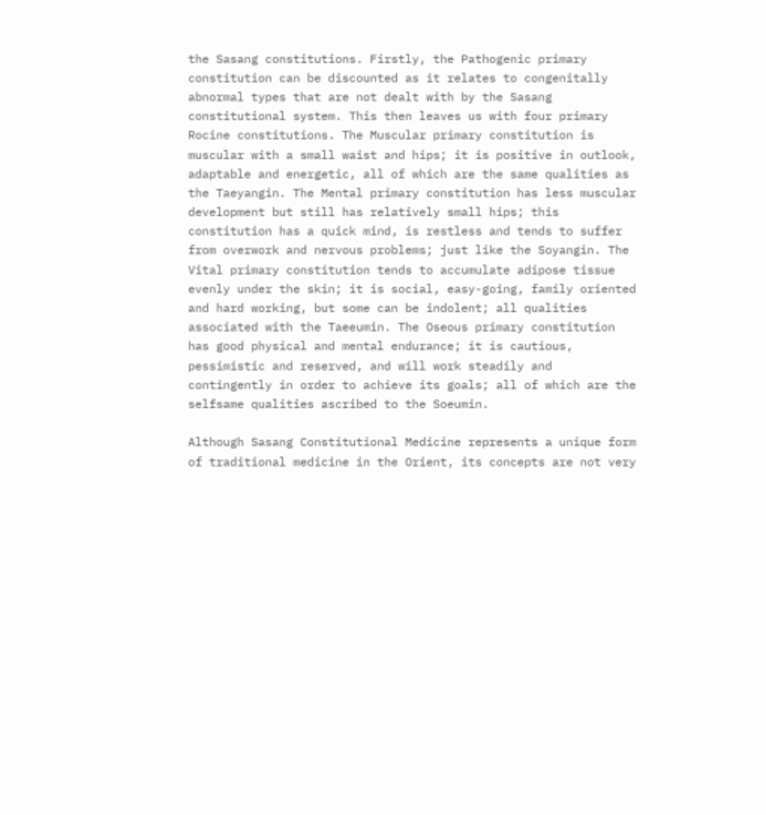the Sasang constitutions. Firstly, the Pathogenic primary constitution can be discounted as it relates to congenitally abnormal types that are not dealt with by the Sasang constitutional system. This then leaves us with four primary Rocine constitutions. The Muscular primary constitution is muscular with a small waist and hips; it is positive in outlook, adaptable and energetic, all of which are the same qualities as the Taeyangin. The Mental primary constitution has less muscular development but still has relatively small hips; this constitution has a quick mind, is restless and tends to suffer from overwork and nervous problems; just like the Soyangin. The Vital primary constitution tends to accumulate adipose tissue evenly under the skin; it is social, easy-going, family oriented and hard working, but some can be indolent; all qualities associated with the Taeeumin. The Oseous primary constitution has good physical and mental endurance; it is cautious, pessimistic and reserved, and will work steadily and contingently in order to achieve its goals; all of which are the selfsame qualities ascribed to the Soeumin.

Although Sasang Constitutional Medicine represents a unique form of traditional medicine in the Orient, its concepts are not very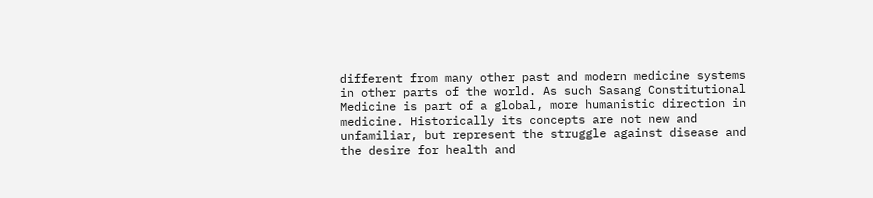different from many other past and modern medicine systems in other parts of the world. As such Sasang Constitutional Medicine is part of a global, more humanistic direction in medicine. Historically its concepts are not new and unfamiliar, but represent the struggle against disease and the desire for health and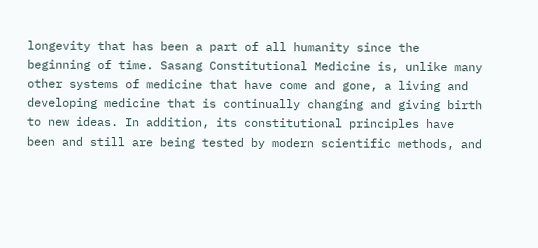longevity that has been a part of all humanity since the beginning of time. Sasang Constitutional Medicine is, unlike many other systems of medicine that have come and gone, a living and developing medicine that is continually changing and giving birth to new ideas. In addition, its constitutional principles have been and still are being tested by modern scientific methods, and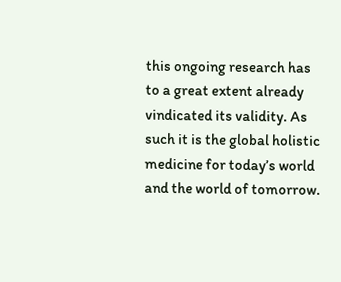this ongoing research has to a great extent already vindicated its validity. As such it is the global holistic medicine for today’s world and the world of tomorrow.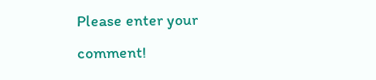Please enter your comment!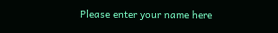Please enter your name here